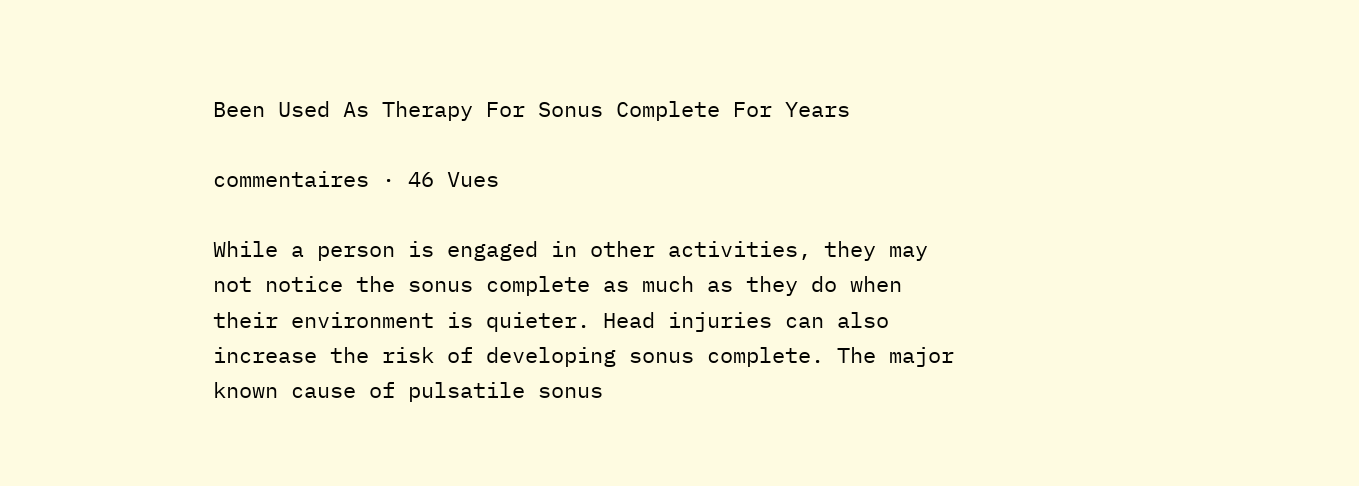Been Used As Therapy For Sonus Complete For Years

commentaires · 46 Vues

While a person is engaged in other activities, they may not notice the sonus complete as much as they do when their environment is quieter. Head injuries can also increase the risk of developing sonus complete. The major known cause of pulsatile sonus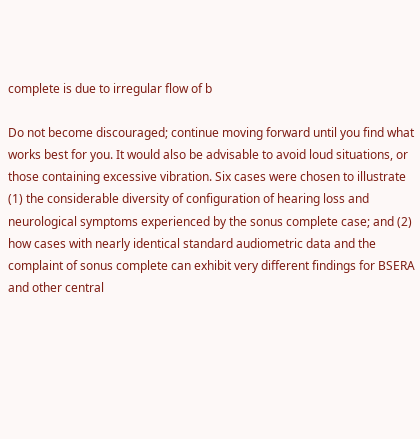complete is due to irregular flow of b

Do not become discouraged; continue moving forward until you find what works best for you. It would also be advisable to avoid loud situations, or those containing excessive vibration. Six cases were chosen to illustrate (1) the considerable diversity of configuration of hearing loss and neurological symptoms experienced by the sonus complete case; and (2) how cases with nearly identical standard audiometric data and the complaint of sonus complete can exhibit very different findings for BSERA and other central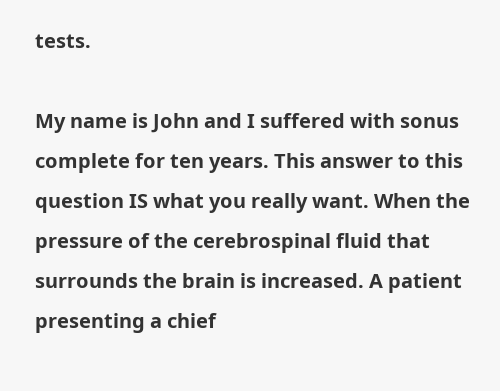tests.

My name is John and I suffered with sonus complete for ten years. This answer to this question IS what you really want. When the pressure of the cerebrospinal fluid that surrounds the brain is increased. A patient presenting a chief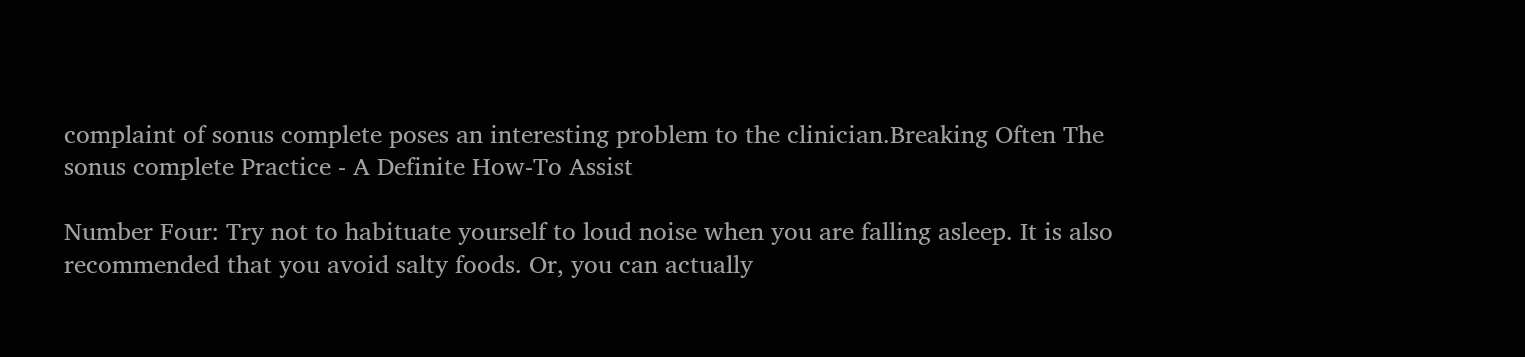complaint of sonus complete poses an interesting problem to the clinician.Breaking Often The sonus complete Practice - A Definite How-To Assist

Number Four: Try not to habituate yourself to loud noise when you are falling asleep. It is also recommended that you avoid salty foods. Or, you can actually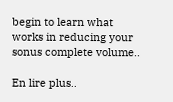begin to learn what works in reducing your sonus complete volume..

En lire plus..